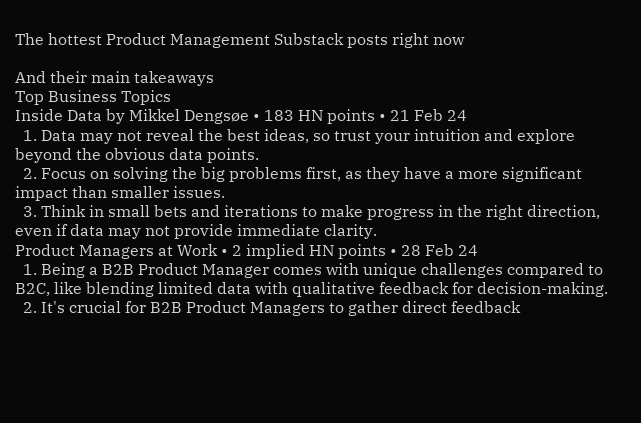The hottest Product Management Substack posts right now

And their main takeaways
Top Business Topics
Inside Data by Mikkel Dengsøe • 183 HN points • 21 Feb 24
  1. Data may not reveal the best ideas, so trust your intuition and explore beyond the obvious data points.
  2. Focus on solving the big problems first, as they have a more significant impact than smaller issues.
  3. Think in small bets and iterations to make progress in the right direction, even if data may not provide immediate clarity.
Product Managers at Work • 2 implied HN points • 28 Feb 24
  1. Being a B2B Product Manager comes with unique challenges compared to B2C, like blending limited data with qualitative feedback for decision-making.
  2. It's crucial for B2B Product Managers to gather direct feedback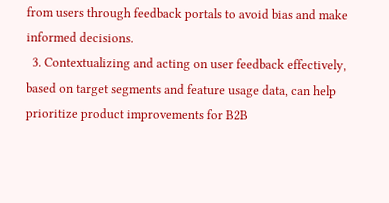from users through feedback portals to avoid bias and make informed decisions.
  3. Contextualizing and acting on user feedback effectively, based on target segments and feature usage data, can help prioritize product improvements for B2B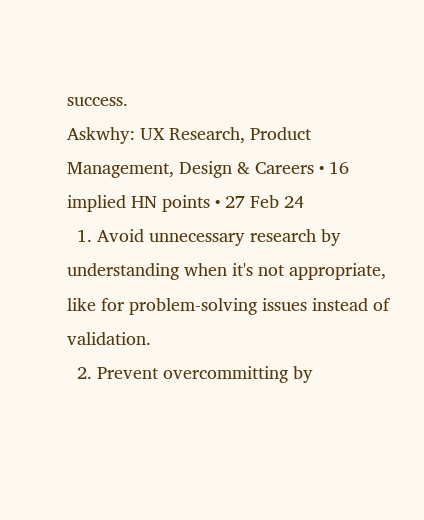success.
Askwhy: UX Research, Product Management, Design & Careers • 16 implied HN points • 27 Feb 24
  1. Avoid unnecessary research by understanding when it's not appropriate, like for problem-solving issues instead of validation.
  2. Prevent overcommitting by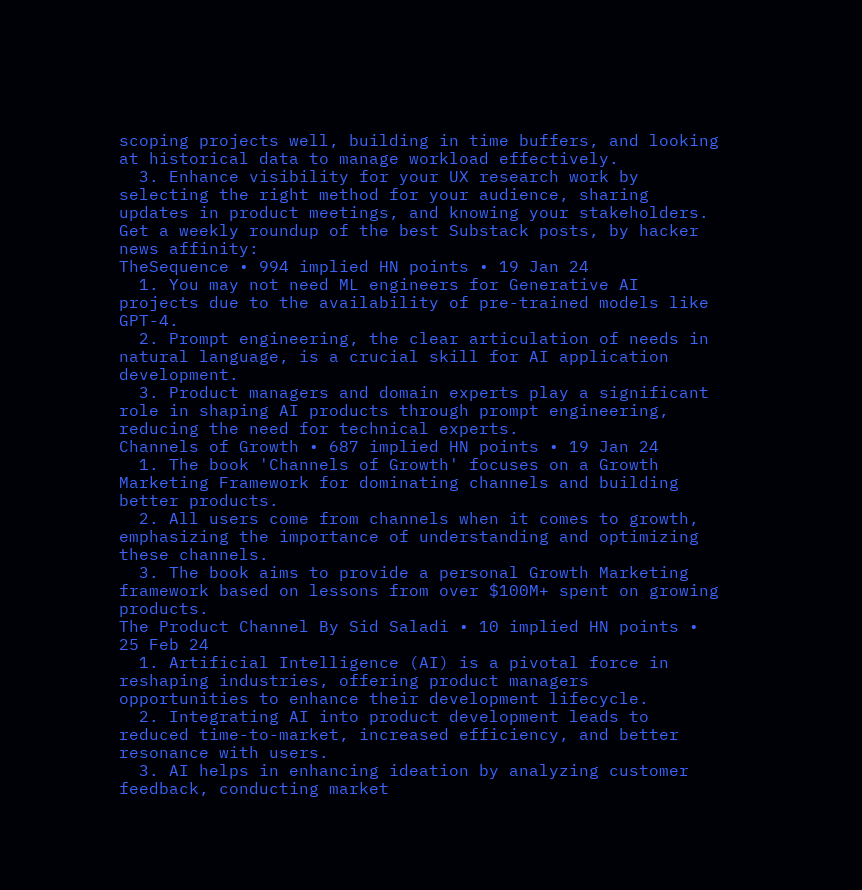scoping projects well, building in time buffers, and looking at historical data to manage workload effectively.
  3. Enhance visibility for your UX research work by selecting the right method for your audience, sharing updates in product meetings, and knowing your stakeholders.
Get a weekly roundup of the best Substack posts, by hacker news affinity:
TheSequence • 994 implied HN points • 19 Jan 24
  1. You may not need ML engineers for Generative AI projects due to the availability of pre-trained models like GPT-4.
  2. Prompt engineering, the clear articulation of needs in natural language, is a crucial skill for AI application development.
  3. Product managers and domain experts play a significant role in shaping AI products through prompt engineering, reducing the need for technical experts.
Channels of Growth • 687 implied HN points • 19 Jan 24
  1. The book 'Channels of Growth' focuses on a Growth Marketing Framework for dominating channels and building better products.
  2. All users come from channels when it comes to growth, emphasizing the importance of understanding and optimizing these channels.
  3. The book aims to provide a personal Growth Marketing framework based on lessons from over $100M+ spent on growing products.
The Product Channel By Sid Saladi • 10 implied HN points • 25 Feb 24
  1. Artificial Intelligence (AI) is a pivotal force in reshaping industries, offering product managers opportunities to enhance their development lifecycle.
  2. Integrating AI into product development leads to reduced time-to-market, increased efficiency, and better resonance with users.
  3. AI helps in enhancing ideation by analyzing customer feedback, conducting market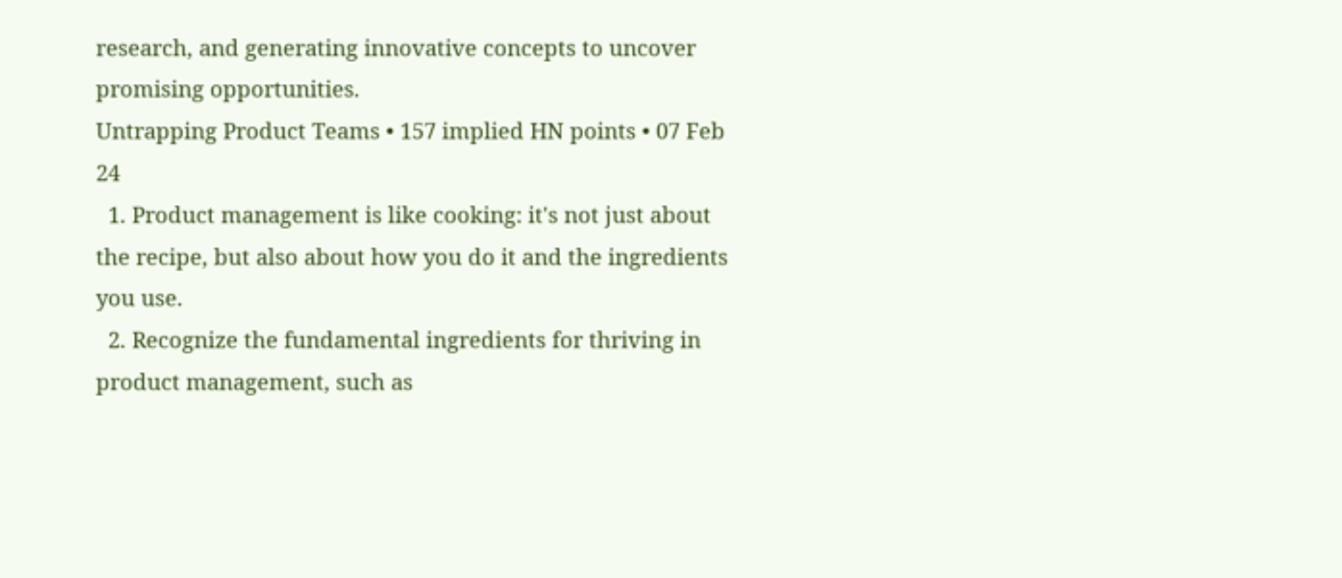research, and generating innovative concepts to uncover promising opportunities.
Untrapping Product Teams • 157 implied HN points • 07 Feb 24
  1. Product management is like cooking: it's not just about the recipe, but also about how you do it and the ingredients you use.
  2. Recognize the fundamental ingredients for thriving in product management, such as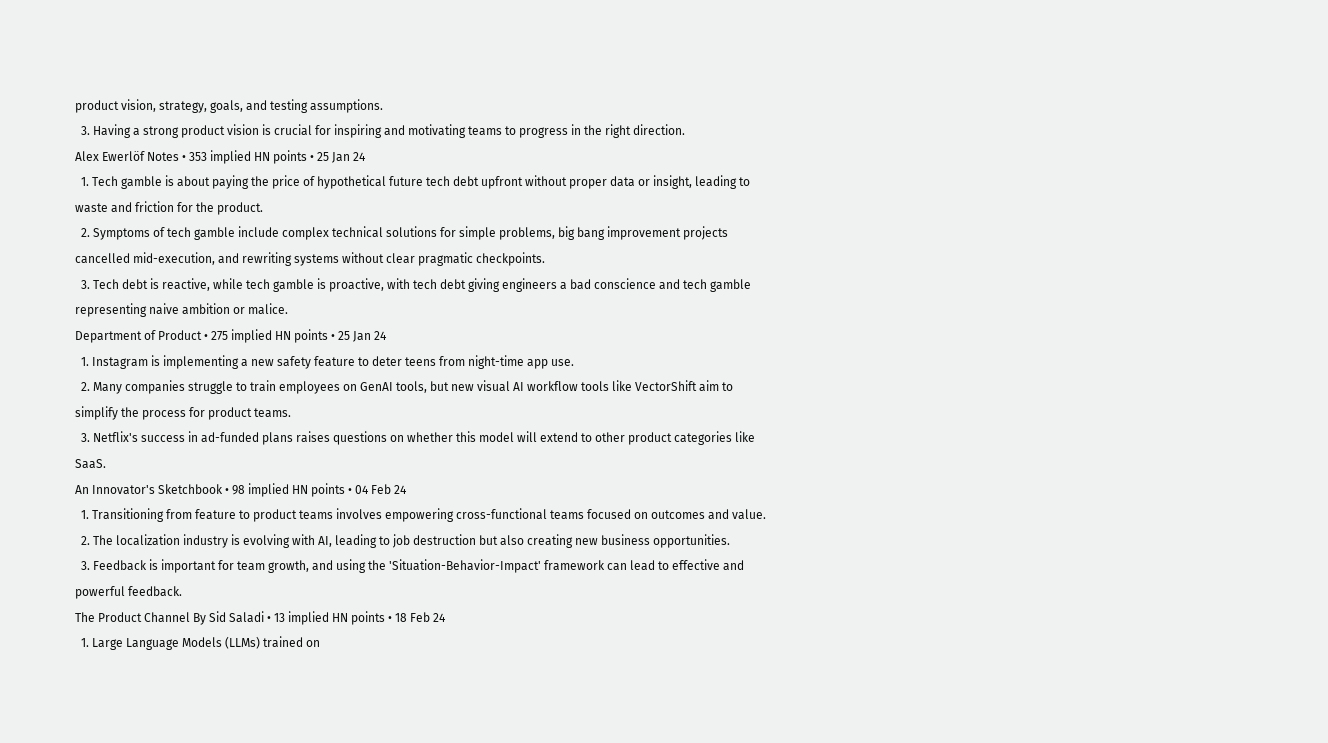product vision, strategy, goals, and testing assumptions.
  3. Having a strong product vision is crucial for inspiring and motivating teams to progress in the right direction.
Alex Ewerlöf Notes • 353 implied HN points • 25 Jan 24
  1. Tech gamble is about paying the price of hypothetical future tech debt upfront without proper data or insight, leading to waste and friction for the product.
  2. Symptoms of tech gamble include complex technical solutions for simple problems, big bang improvement projects cancelled mid-execution, and rewriting systems without clear pragmatic checkpoints.
  3. Tech debt is reactive, while tech gamble is proactive, with tech debt giving engineers a bad conscience and tech gamble representing naive ambition or malice.
Department of Product • 275 implied HN points • 25 Jan 24
  1. Instagram is implementing a new safety feature to deter teens from night-time app use.
  2. Many companies struggle to train employees on GenAI tools, but new visual AI workflow tools like VectorShift aim to simplify the process for product teams.
  3. Netflix's success in ad-funded plans raises questions on whether this model will extend to other product categories like SaaS.
An Innovator's Sketchbook • 98 implied HN points • 04 Feb 24
  1. Transitioning from feature to product teams involves empowering cross-functional teams focused on outcomes and value.
  2. The localization industry is evolving with AI, leading to job destruction but also creating new business opportunities.
  3. Feedback is important for team growth, and using the 'Situation-Behavior-Impact' framework can lead to effective and powerful feedback.
The Product Channel By Sid Saladi • 13 implied HN points • 18 Feb 24
  1. Large Language Models (LLMs) trained on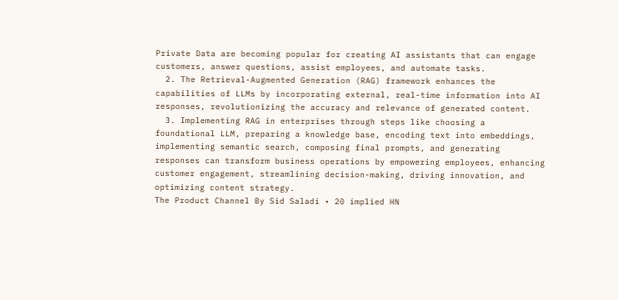Private Data are becoming popular for creating AI assistants that can engage customers, answer questions, assist employees, and automate tasks.
  2. The Retrieval-Augmented Generation (RAG) framework enhances the capabilities of LLMs by incorporating external, real-time information into AI responses, revolutionizing the accuracy and relevance of generated content.
  3. Implementing RAG in enterprises through steps like choosing a foundational LLM, preparing a knowledge base, encoding text into embeddings, implementing semantic search, composing final prompts, and generating responses can transform business operations by empowering employees, enhancing customer engagement, streamlining decision-making, driving innovation, and optimizing content strategy.
The Product Channel By Sid Saladi • 20 implied HN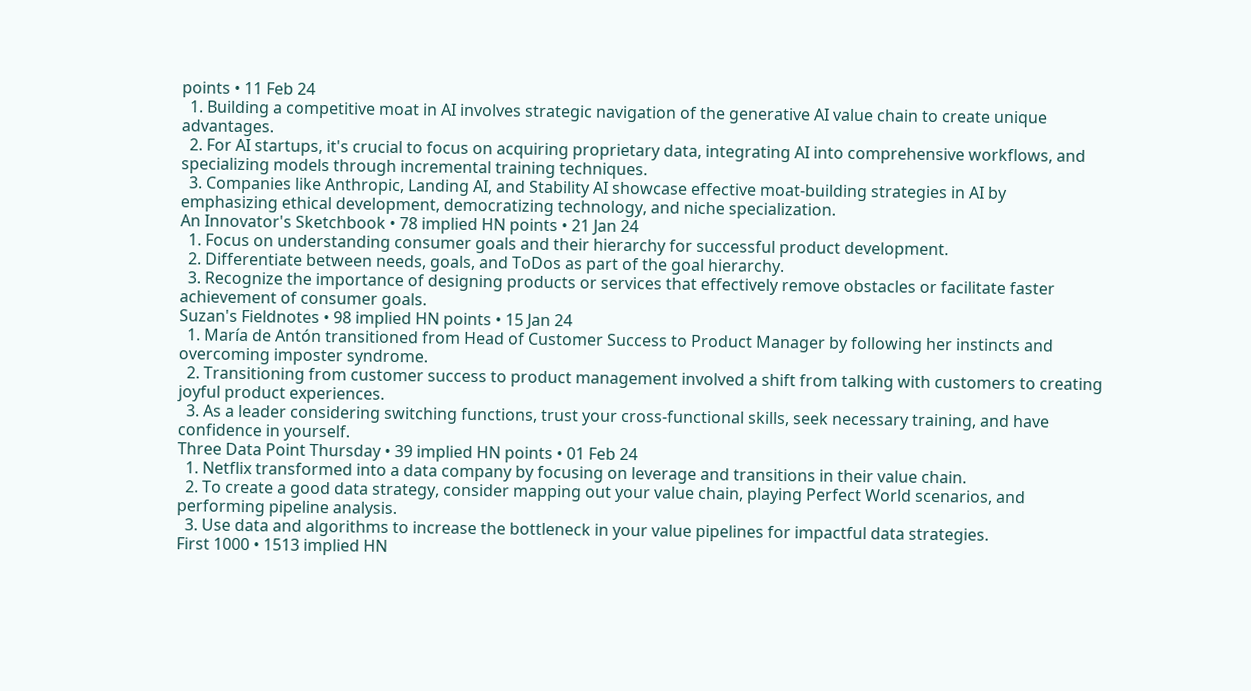points • 11 Feb 24
  1. Building a competitive moat in AI involves strategic navigation of the generative AI value chain to create unique advantages.
  2. For AI startups, it's crucial to focus on acquiring proprietary data, integrating AI into comprehensive workflows, and specializing models through incremental training techniques.
  3. Companies like Anthropic, Landing AI, and Stability AI showcase effective moat-building strategies in AI by emphasizing ethical development, democratizing technology, and niche specialization.
An Innovator's Sketchbook • 78 implied HN points • 21 Jan 24
  1. Focus on understanding consumer goals and their hierarchy for successful product development.
  2. Differentiate between needs, goals, and ToDos as part of the goal hierarchy.
  3. Recognize the importance of designing products or services that effectively remove obstacles or facilitate faster achievement of consumer goals.
Suzan's Fieldnotes • 98 implied HN points • 15 Jan 24
  1. María de Antón transitioned from Head of Customer Success to Product Manager by following her instincts and overcoming imposter syndrome.
  2. Transitioning from customer success to product management involved a shift from talking with customers to creating joyful product experiences.
  3. As a leader considering switching functions, trust your cross-functional skills, seek necessary training, and have confidence in yourself.
Three Data Point Thursday • 39 implied HN points • 01 Feb 24
  1. Netflix transformed into a data company by focusing on leverage and transitions in their value chain.
  2. To create a good data strategy, consider mapping out your value chain, playing Perfect World scenarios, and performing pipeline analysis.
  3. Use data and algorithms to increase the bottleneck in your value pipelines for impactful data strategies.
First 1000 • 1513 implied HN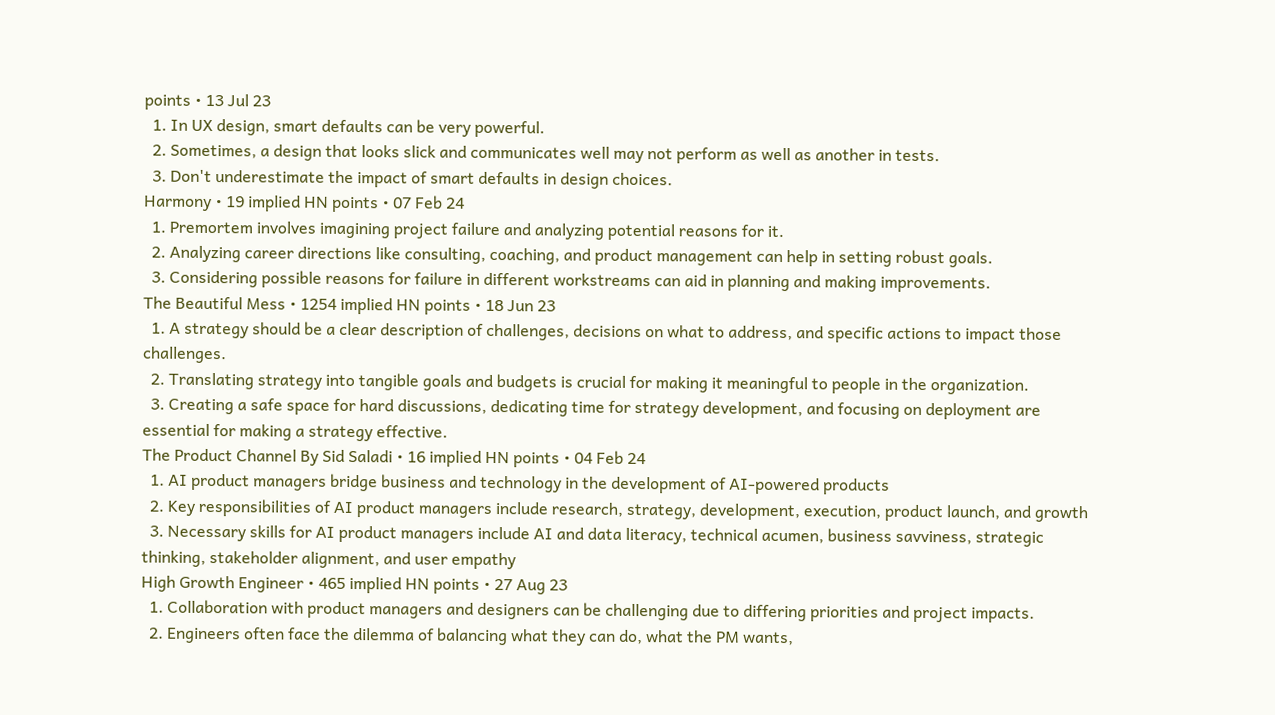points • 13 Jul 23
  1. In UX design, smart defaults can be very powerful.
  2. Sometimes, a design that looks slick and communicates well may not perform as well as another in tests.
  3. Don't underestimate the impact of smart defaults in design choices.
Harmony • 19 implied HN points • 07 Feb 24
  1. Premortem involves imagining project failure and analyzing potential reasons for it.
  2. Analyzing career directions like consulting, coaching, and product management can help in setting robust goals.
  3. Considering possible reasons for failure in different workstreams can aid in planning and making improvements.
The Beautiful Mess • 1254 implied HN points • 18 Jun 23
  1. A strategy should be a clear description of challenges, decisions on what to address, and specific actions to impact those challenges.
  2. Translating strategy into tangible goals and budgets is crucial for making it meaningful to people in the organization.
  3. Creating a safe space for hard discussions, dedicating time for strategy development, and focusing on deployment are essential for making a strategy effective.
The Product Channel By Sid Saladi • 16 implied HN points • 04 Feb 24
  1. AI product managers bridge business and technology in the development of AI-powered products
  2. Key responsibilities of AI product managers include research, strategy, development, execution, product launch, and growth
  3. Necessary skills for AI product managers include AI and data literacy, technical acumen, business savviness, strategic thinking, stakeholder alignment, and user empathy
High Growth Engineer • 465 implied HN points • 27 Aug 23
  1. Collaboration with product managers and designers can be challenging due to differing priorities and project impacts.
  2. Engineers often face the dilemma of balancing what they can do, what the PM wants,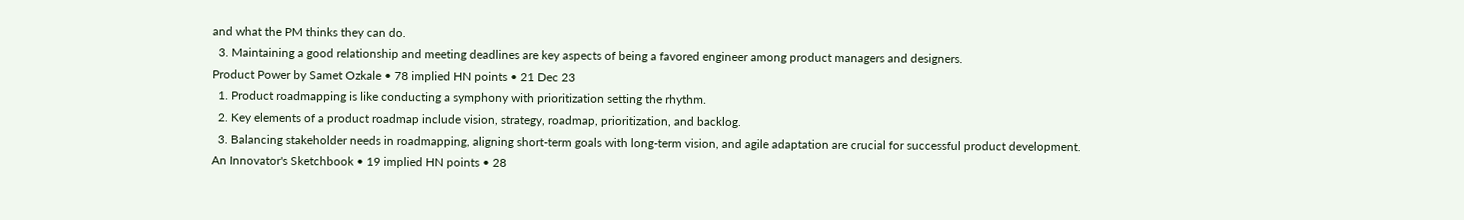and what the PM thinks they can do.
  3. Maintaining a good relationship and meeting deadlines are key aspects of being a favored engineer among product managers and designers.
Product Power by Samet Ozkale • 78 implied HN points • 21 Dec 23
  1. Product roadmapping is like conducting a symphony with prioritization setting the rhythm.
  2. Key elements of a product roadmap include vision, strategy, roadmap, prioritization, and backlog.
  3. Balancing stakeholder needs in roadmapping, aligning short-term goals with long-term vision, and agile adaptation are crucial for successful product development.
An Innovator's Sketchbook • 19 implied HN points • 28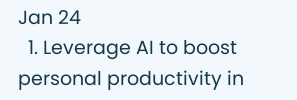Jan 24
  1. Leverage AI to boost personal productivity in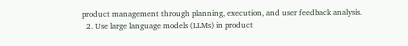product management through planning, execution, and user feedback analysis.
  2. Use large language models (LLMs) in product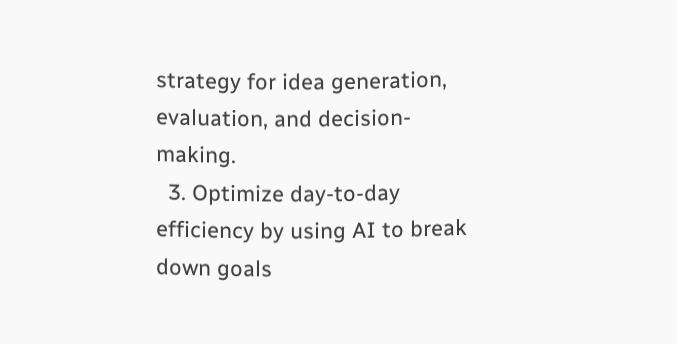strategy for idea generation, evaluation, and decision-making.
  3. Optimize day-to-day efficiency by using AI to break down goals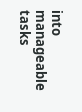into manageable tasks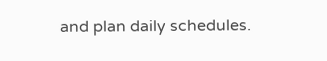and plan daily schedules.